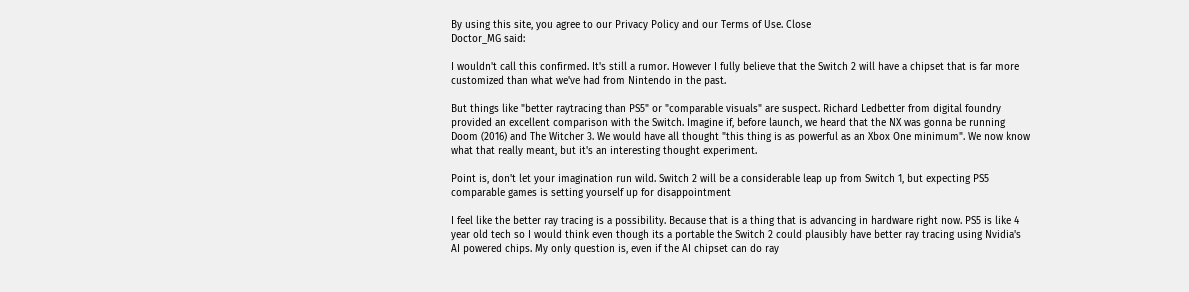By using this site, you agree to our Privacy Policy and our Terms of Use. Close
Doctor_MG said:

I wouldn't call this confirmed. It's still a rumor. However I fully believe that the Switch 2 will have a chipset that is far more customized than what we've had from Nintendo in the past.

But things like "better raytracing than PS5" or "comparable visuals" are suspect. Richard Ledbetter from digital foundry provided an excellent comparison with the Switch. Imagine if, before launch, we heard that the NX was gonna be running Doom (2016) and The Witcher 3. We would have all thought "this thing is as powerful as an Xbox One minimum". We now know what that really meant, but it's an interesting thought experiment.

Point is, don't let your imagination run wild. Switch 2 will be a considerable leap up from Switch 1, but expecting PS5 comparable games is setting yourself up for disappointment

I feel like the better ray tracing is a possibility. Because that is a thing that is advancing in hardware right now. PS5 is like 4 year old tech so I would think even though its a portable the Switch 2 could plausibly have better ray tracing using Nvidia's AI powered chips. My only question is, even if the AI chipset can do ray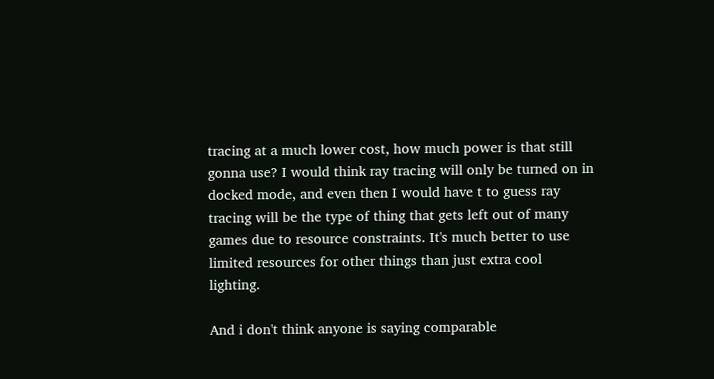tracing at a much lower cost, how much power is that still gonna use? I would think ray tracing will only be turned on in docked mode, and even then I would have t to guess ray tracing will be the type of thing that gets left out of many games due to resource constraints. It's much better to use limited resources for other things than just extra cool lighting.

And i don't think anyone is saying comparable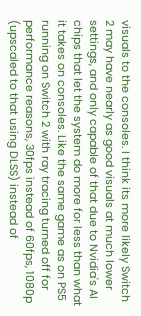visuals to the consoles. I think its more likely Switch 2 may have nearly as good visuals at much lower settings, and only capable of that due to Nvidia's AI chips that let the system do more for less than what it takes on consoles. Like the same game as on PS5 running on Switch 2 with ray tracing turned off for performance reasons, 30fps instead of 60fps, 1080p (upscaled to that using DLSS) instead of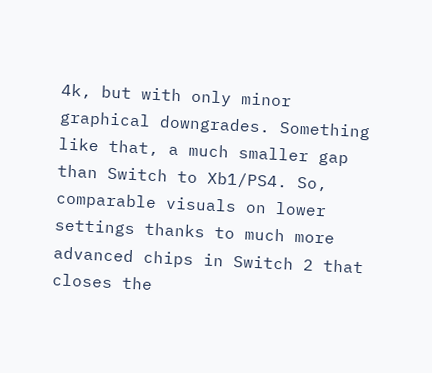4k, but with only minor graphical downgrades. Something like that, a much smaller gap than Switch to Xb1/PS4. So, comparable visuals on lower settings thanks to much more advanced chips in Switch 2 that closes the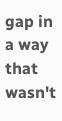gap in a way that wasn't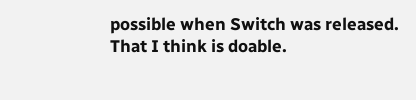possible when Switch was released. That I think is doable.